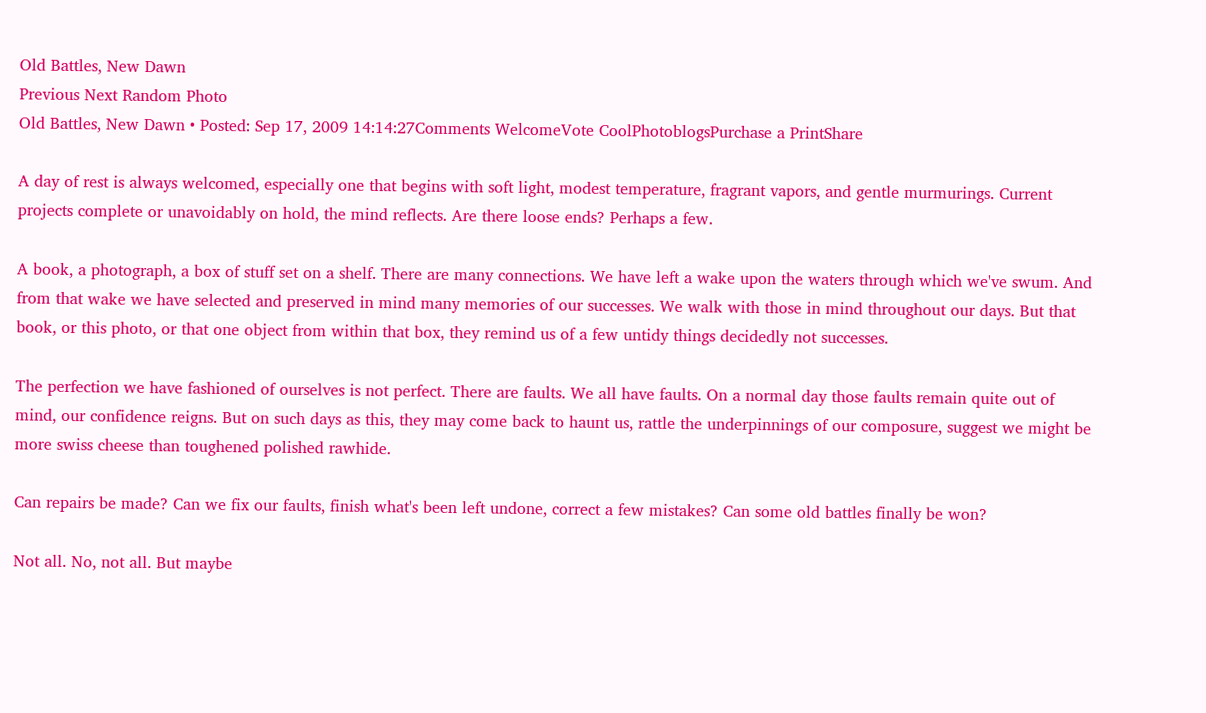Old Battles, New Dawn
Previous Next Random Photo
Old Battles, New Dawn • Posted: Sep 17, 2009 14:14:27Comments WelcomeVote CoolPhotoblogsPurchase a PrintShare

A day of rest is always welcomed, especially one that begins with soft light, modest temperature, fragrant vapors, and gentle murmurings. Current projects complete or unavoidably on hold, the mind reflects. Are there loose ends? Perhaps a few.

A book, a photograph, a box of stuff set on a shelf. There are many connections. We have left a wake upon the waters through which we've swum. And from that wake we have selected and preserved in mind many memories of our successes. We walk with those in mind throughout our days. But that book, or this photo, or that one object from within that box, they remind us of a few untidy things decidedly not successes.

The perfection we have fashioned of ourselves is not perfect. There are faults. We all have faults. On a normal day those faults remain quite out of mind, our confidence reigns. But on such days as this, they may come back to haunt us, rattle the underpinnings of our composure, suggest we might be more swiss cheese than toughened polished rawhide.

Can repairs be made? Can we fix our faults, finish what's been left undone, correct a few mistakes? Can some old battles finally be won?

Not all. No, not all. But maybe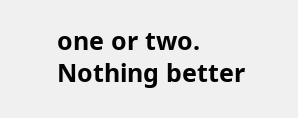one or two. Nothing better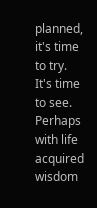planned, it's time to try. It's time to see. Perhaps with life acquired wisdom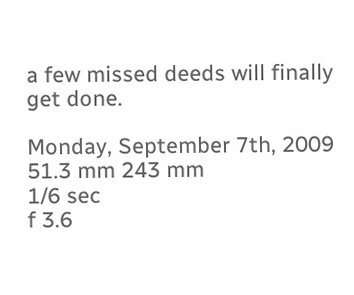a few missed deeds will finally get done.

Monday, September 7th, 2009
51.3 mm 243 mm
1/6 sec
f 3.6